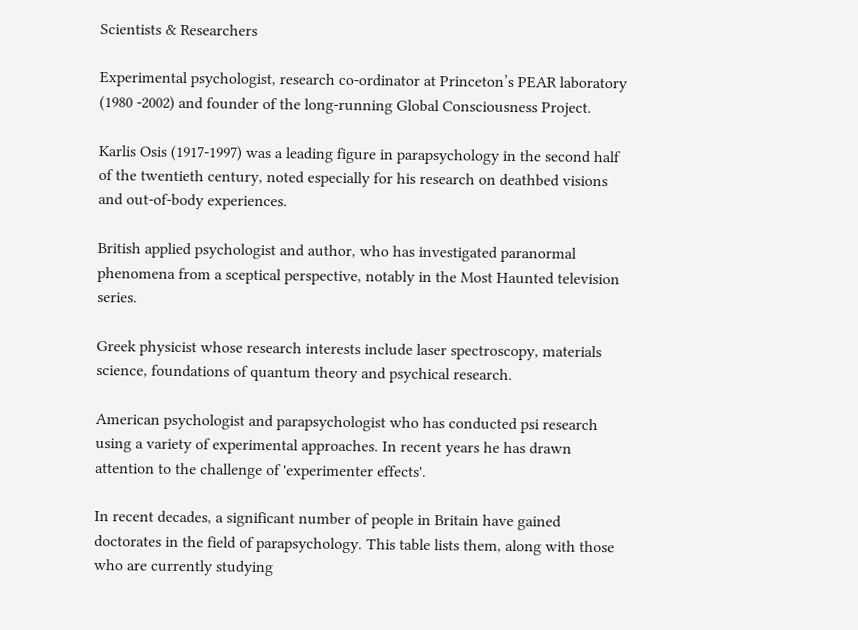Scientists & Researchers

Experimental psychologist, research co-ordinator at Princeton’s PEAR laboratory (1980 -2002) and founder of the long-running Global Consciousness Project.

Karlis Osis (1917-1997) was a leading figure in parapsychology in the second half of the twentieth century, noted especially for his research on deathbed visions and out-of-body experiences.

British applied psychologist and author, who has investigated paranormal phenomena from a sceptical perspective, notably in the Most Haunted television series.

Greek physicist whose research interests include laser spectroscopy, materials science, foundations of quantum theory and psychical research.

American psychologist and parapsychologist who has conducted psi research using a variety of experimental approaches. In recent years he has drawn attention to the challenge of 'experimenter effects'.

In recent decades, a significant number of people in Britain have gained doctorates in the field of parapsychology. This table lists them, along with those who are currently studying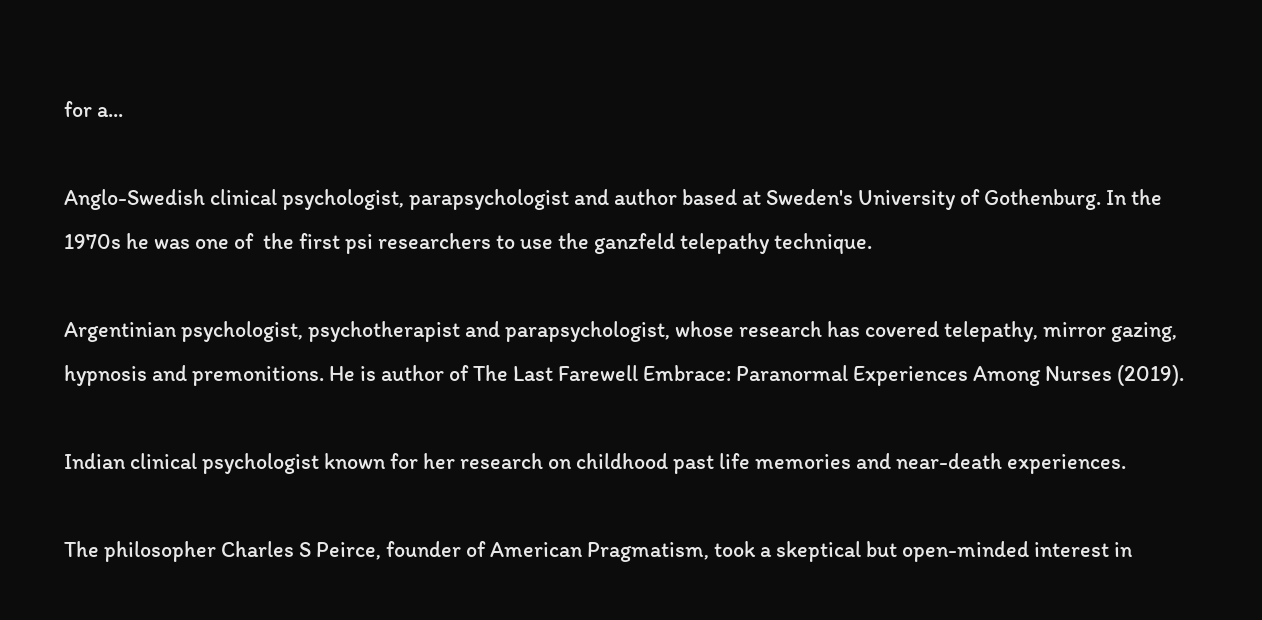for a...

Anglo-Swedish clinical psychologist, parapsychologist and author based at Sweden's University of Gothenburg. In the 1970s he was one of  the first psi researchers to use the ganzfeld telepathy technique.

Argentinian psychologist, psychotherapist and parapsychologist, whose research has covered telepathy, mirror gazing, hypnosis and premonitions. He is author of The Last Farewell Embrace: Paranormal Experiences Among Nurses (2019).

Indian clinical psychologist known for her research on childhood past life memories and near-death experiences.

The philosopher Charles S Peirce, founder of American Pragmatism, took a skeptical but open-minded interest in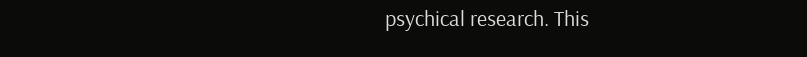psychical research. This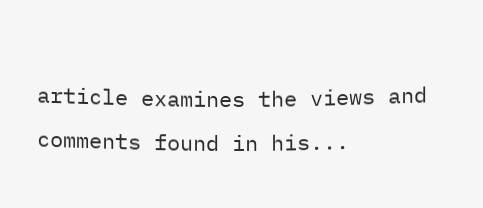article examines the views and comments found in his...